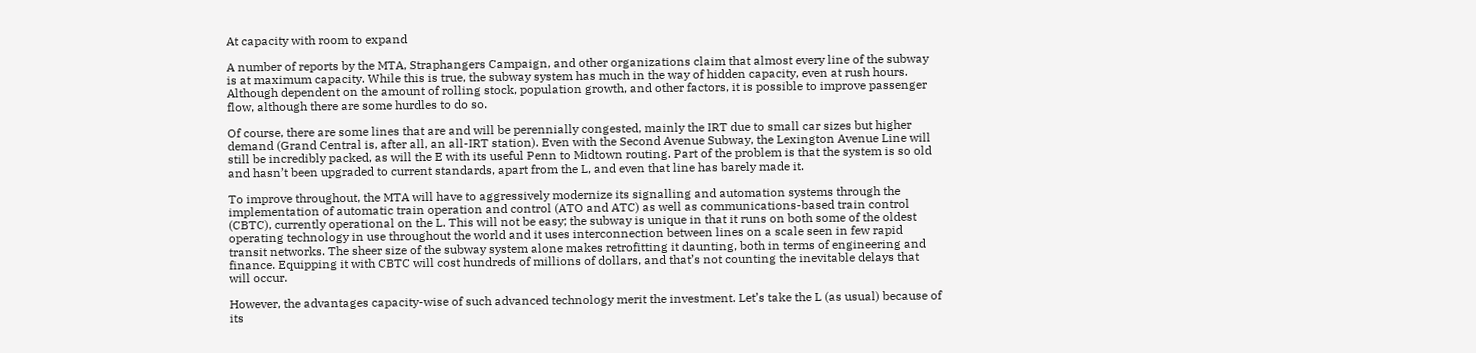At capacity with room to expand

A number of reports by the MTA, Straphangers Campaign, and other organizations claim that almost every line of the subway is at maximum capacity. While this is true, the subway system has much in the way of hidden capacity, even at rush hours. Although dependent on the amount of rolling stock, population growth, and other factors, it is possible to improve passenger flow, although there are some hurdles to do so.

Of course, there are some lines that are and will be perennially congested, mainly the IRT due to small car sizes but higher demand (Grand Central is, after all, an all-IRT station). Even with the Second Avenue Subway, the Lexington Avenue Line will still be incredibly packed, as will the E with its useful Penn to Midtown routing. Part of the problem is that the system is so old and hasn’t been upgraded to current standards, apart from the L, and even that line has barely made it.

To improve throughout, the MTA will have to aggressively modernize its signalling and automation systems through the implementation of automatic train operation and control (ATO and ATC) as well as communications-based train control (CBTC), currently operational on the L. This will not be easy; the subway is unique in that it runs on both some of the oldest operating technology in use throughout the world and it uses interconnection between lines on a scale seen in few rapid transit networks. The sheer size of the subway system alone makes retrofitting it daunting, both in terms of engineering and finance. Equipping it with CBTC will cost hundreds of millions of dollars, and that’s not counting the inevitable delays that will occur.

However, the advantages capacity-wise of such advanced technology merit the investment. Let’s take the L (as usual) because of its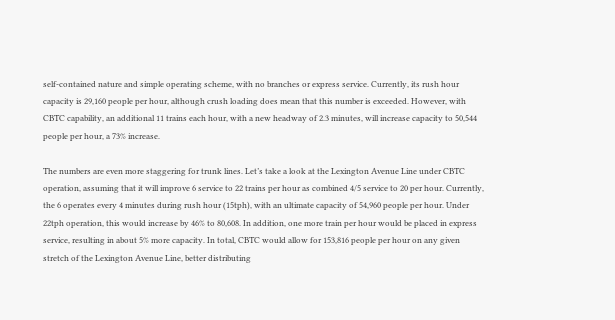self-contained nature and simple operating scheme, with no branches or express service. Currently, its rush hour capacity is 29,160 people per hour, although crush loading does mean that this number is exceeded. However, with CBTC capability, an additional 11 trains each hour, with a new headway of 2.3 minutes, will increase capacity to 50,544 people per hour, a 73% increase.

The numbers are even more staggering for trunk lines. Let’s take a look at the Lexington Avenue Line under CBTC operation, assuming that it will improve 6 service to 22 trains per hour as combined 4/5 service to 20 per hour. Currently,  the 6 operates every 4 minutes during rush hour (15tph), with an ultimate capacity of 54,960 people per hour. Under 22tph operation, this would increase by 46% to 80,608. In addition, one more train per hour would be placed in express service, resulting in about 5% more capacity. In total, CBTC would allow for 153,816 people per hour on any given stretch of the Lexington Avenue Line, better distributing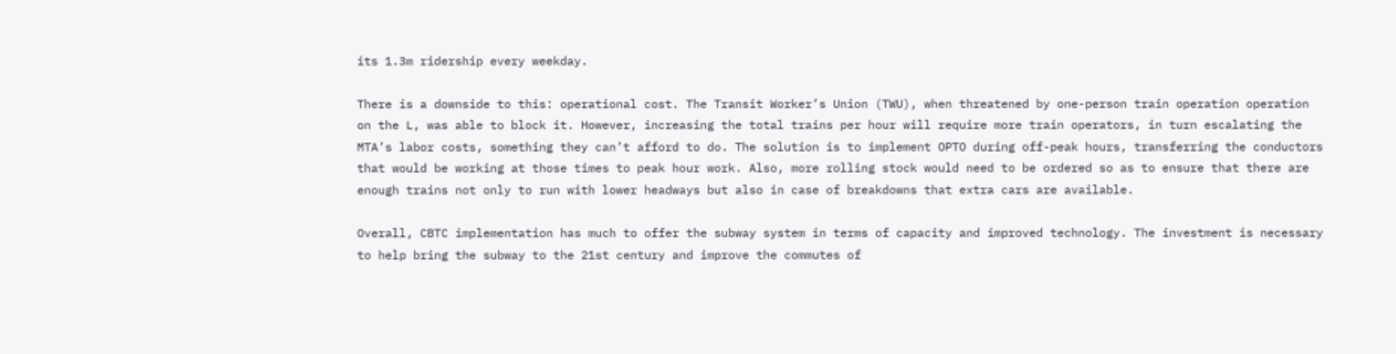its 1.3m ridership every weekday.

There is a downside to this: operational cost. The Transit Worker’s Union (TWU), when threatened by one-person train operation operation on the L, was able to block it. However, increasing the total trains per hour will require more train operators, in turn escalating the MTA’s labor costs, something they can’t afford to do. The solution is to implement OPTO during off-peak hours, transferring the conductors that would be working at those times to peak hour work. Also, more rolling stock would need to be ordered so as to ensure that there are enough trains not only to run with lower headways but also in case of breakdowns that extra cars are available.

Overall, CBTC implementation has much to offer the subway system in terms of capacity and improved technology. The investment is necessary to help bring the subway to the 21st century and improve the commutes of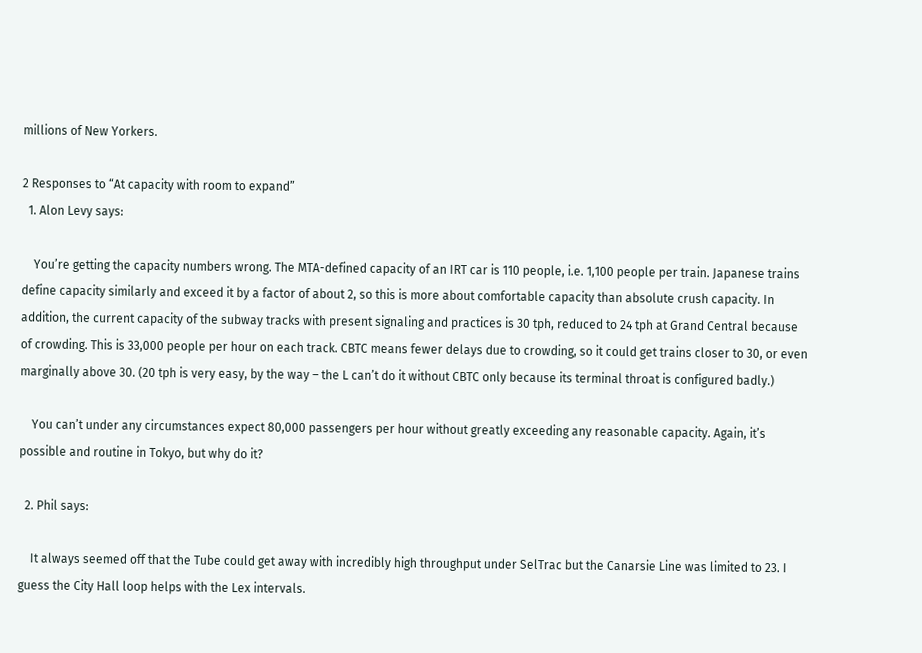millions of New Yorkers.

2 Responses to “At capacity with room to expand”
  1. Alon Levy says:

    You’re getting the capacity numbers wrong. The MTA-defined capacity of an IRT car is 110 people, i.e. 1,100 people per train. Japanese trains define capacity similarly and exceed it by a factor of about 2, so this is more about comfortable capacity than absolute crush capacity. In addition, the current capacity of the subway tracks with present signaling and practices is 30 tph, reduced to 24 tph at Grand Central because of crowding. This is 33,000 people per hour on each track. CBTC means fewer delays due to crowding, so it could get trains closer to 30, or even marginally above 30. (20 tph is very easy, by the way – the L can’t do it without CBTC only because its terminal throat is configured badly.)

    You can’t under any circumstances expect 80,000 passengers per hour without greatly exceeding any reasonable capacity. Again, it’s possible and routine in Tokyo, but why do it?

  2. Phil says:

    It always seemed off that the Tube could get away with incredibly high throughput under SelTrac but the Canarsie Line was limited to 23. I guess the City Hall loop helps with the Lex intervals.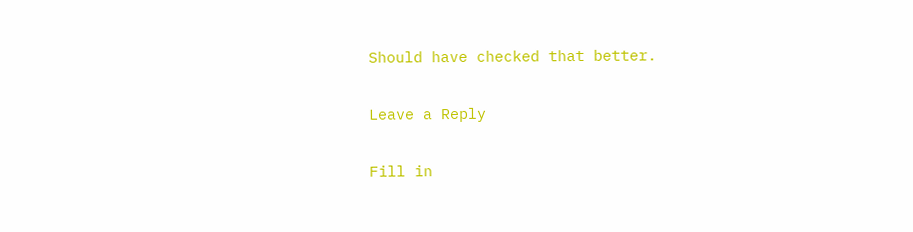Should have checked that better.

Leave a Reply

Fill in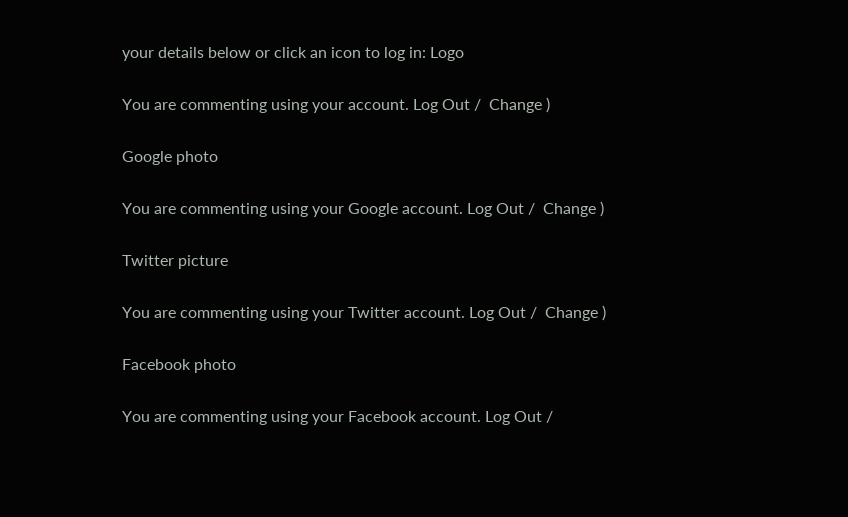your details below or click an icon to log in: Logo

You are commenting using your account. Log Out /  Change )

Google photo

You are commenting using your Google account. Log Out /  Change )

Twitter picture

You are commenting using your Twitter account. Log Out /  Change )

Facebook photo

You are commenting using your Facebook account. Log Out /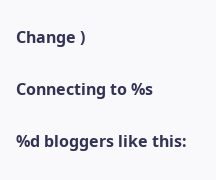Change )

Connecting to %s

%d bloggers like this: